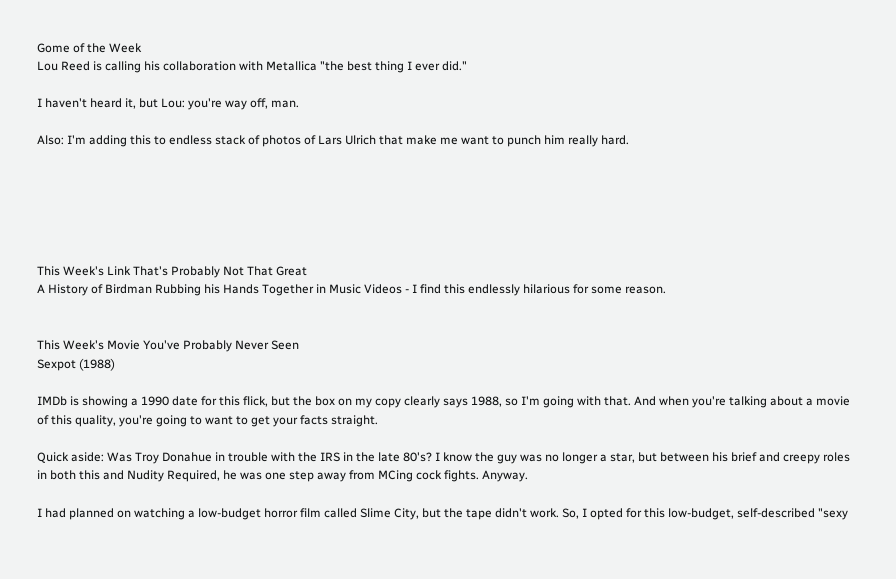Gome of the Week
Lou Reed is calling his collaboration with Metallica "the best thing I ever did."

I haven't heard it, but Lou: you're way off, man.

Also: I'm adding this to endless stack of photos of Lars Ulrich that make me want to punch him really hard.






This Week's Link That's Probably Not That Great
A History of Birdman Rubbing his Hands Together in Music Videos - I find this endlessly hilarious for some reason.


This Week's Movie You've Probably Never Seen
Sexpot (1988)

IMDb is showing a 1990 date for this flick, but the box on my copy clearly says 1988, so I'm going with that. And when you're talking about a movie of this quality, you're going to want to get your facts straight.

Quick aside: Was Troy Donahue in trouble with the IRS in the late 80's? I know the guy was no longer a star, but between his brief and creepy roles in both this and Nudity Required, he was one step away from MCing cock fights. Anyway.

I had planned on watching a low-budget horror film called Slime City, but the tape didn't work. So, I opted for this low-budget, self-described "sexy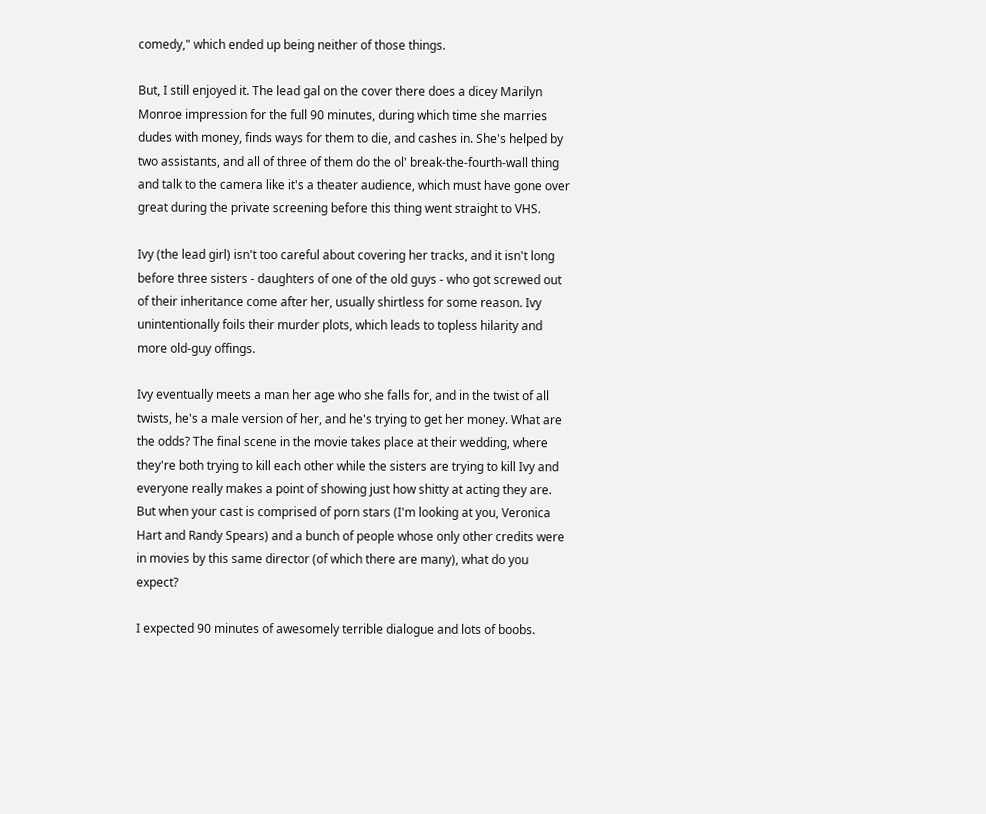comedy," which ended up being neither of those things.

But, I still enjoyed it. The lead gal on the cover there does a dicey Marilyn Monroe impression for the full 90 minutes, during which time she marries dudes with money, finds ways for them to die, and cashes in. She's helped by two assistants, and all of three of them do the ol' break-the-fourth-wall thing and talk to the camera like it's a theater audience, which must have gone over great during the private screening before this thing went straight to VHS.

Ivy (the lead girl) isn't too careful about covering her tracks, and it isn't long before three sisters - daughters of one of the old guys - who got screwed out of their inheritance come after her, usually shirtless for some reason. Ivy unintentionally foils their murder plots, which leads to topless hilarity and more old-guy offings.

Ivy eventually meets a man her age who she falls for, and in the twist of all twists, he's a male version of her, and he's trying to get her money. What are the odds? The final scene in the movie takes place at their wedding, where they're both trying to kill each other while the sisters are trying to kill Ivy and everyone really makes a point of showing just how shitty at acting they are. But when your cast is comprised of porn stars (I'm looking at you, Veronica Hart and Randy Spears) and a bunch of people whose only other credits were in movies by this same director (of which there are many), what do you expect?

I expected 90 minutes of awesomely terrible dialogue and lots of boobs.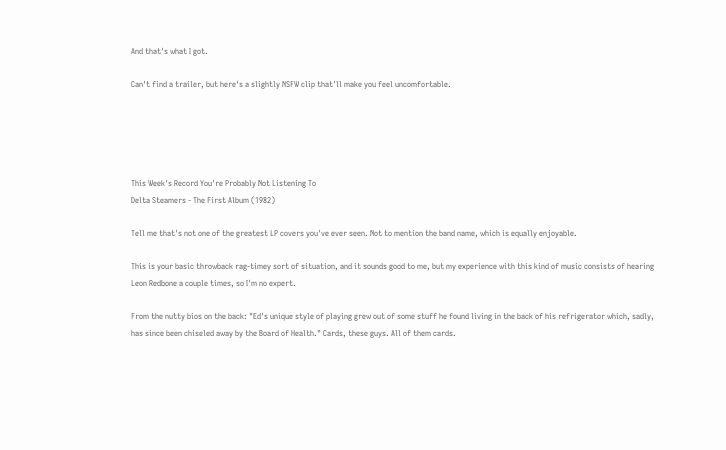And that's what I got.

Can't find a trailer, but here's a slightly NSFW clip that'll make you feel uncomfortable.





This Week's Record You're Probably Not Listening To
Delta Steamers - The First Album (1982)

Tell me that's not one of the greatest LP covers you've ever seen. Not to mention the band name, which is equally enjoyable.

This is your basic throwback rag-timey sort of situation, and it sounds good to me, but my experience with this kind of music consists of hearing Leon Redbone a couple times, so I'm no expert.

From the nutty bios on the back: "Ed's unique style of playing grew out of some stuff he found living in the back of his refrigerator which, sadly, has since been chiseled away by the Board of Health." Cards, these guys. All of them cards.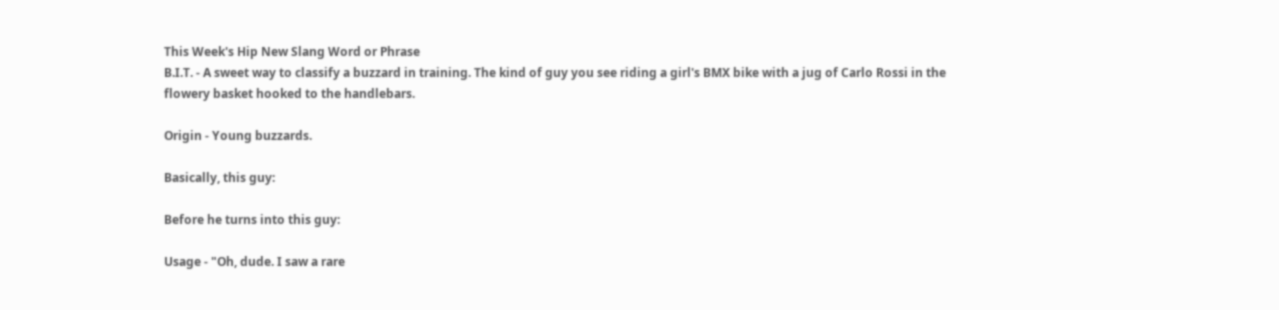This Week's Hip New Slang Word or Phrase
B.I.T. - A sweet way to classify a buzzard in training. The kind of guy you see riding a girl's BMX bike with a jug of Carlo Rossi in the flowery basket hooked to the handlebars.

Origin - Young buzzards.

Basically, this guy:

Before he turns into this guy:

Usage - "Oh, dude. I saw a rare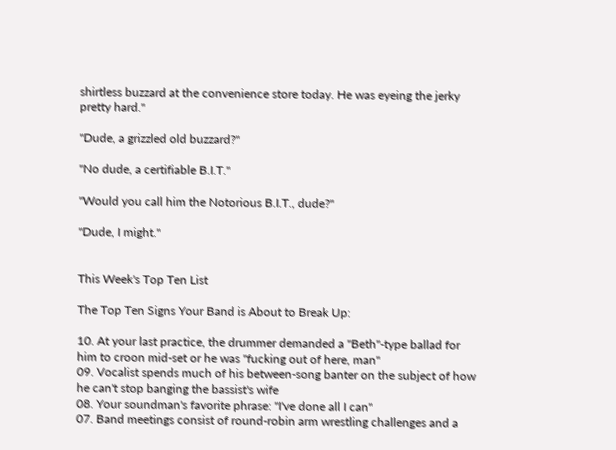shirtless buzzard at the convenience store today. He was eyeing the jerky pretty hard."

"Dude, a grizzled old buzzard?"

"No dude, a certifiable B.I.T."

"Would you call him the Notorious B.I.T., dude?"

"Dude, I might."


This Week's Top Ten List

The Top Ten Signs Your Band is About to Break Up:

10. At your last practice, the drummer demanded a "Beth"-type ballad for him to croon mid-set or he was "fucking out of here, man"
09. Vocalist spends much of his between-song banter on the subject of how he can't stop banging the bassist's wife
08. Your soundman's favorite phrase: "I've done all I can"
07. Band meetings consist of round-robin arm wrestling challenges and a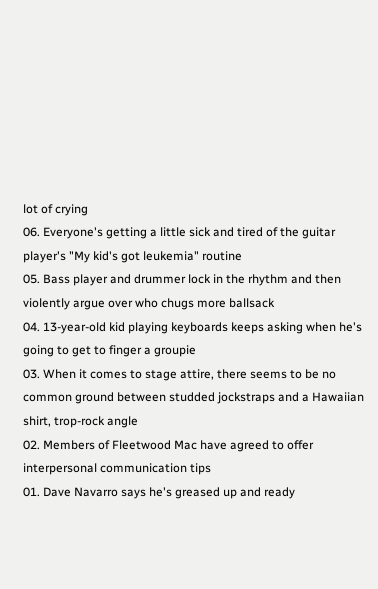lot of crying
06. Everyone's getting a little sick and tired of the guitar player's "My kid's got leukemia" routine
05. Bass player and drummer lock in the rhythm and then violently argue over who chugs more ballsack
04. 13-year-old kid playing keyboards keeps asking when he's going to get to finger a groupie
03. When it comes to stage attire, there seems to be no common ground between studded jockstraps and a Hawaiian shirt, trop-rock angle
02. Members of Fleetwood Mac have agreed to offer interpersonal communication tips
01. Dave Navarro says he's greased up and ready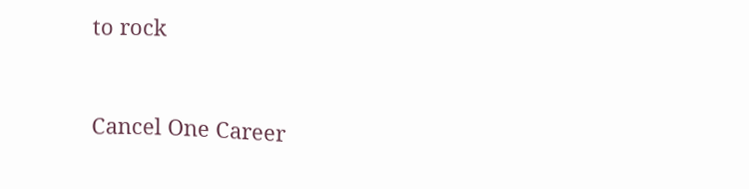to rock


Cancel One Career